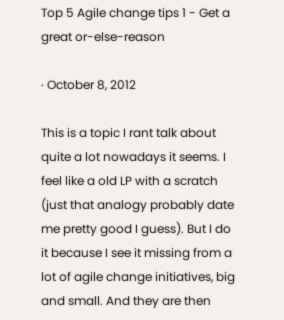Top 5 Agile change tips 1 - Get a great or-else-reason

· October 8, 2012

This is a topic I rant talk about quite a lot nowadays it seems. I feel like a old LP with a scratch (just that analogy probably date me pretty good I guess). But I do it because I see it missing from a lot of agile change initiatives, big and small. And they are then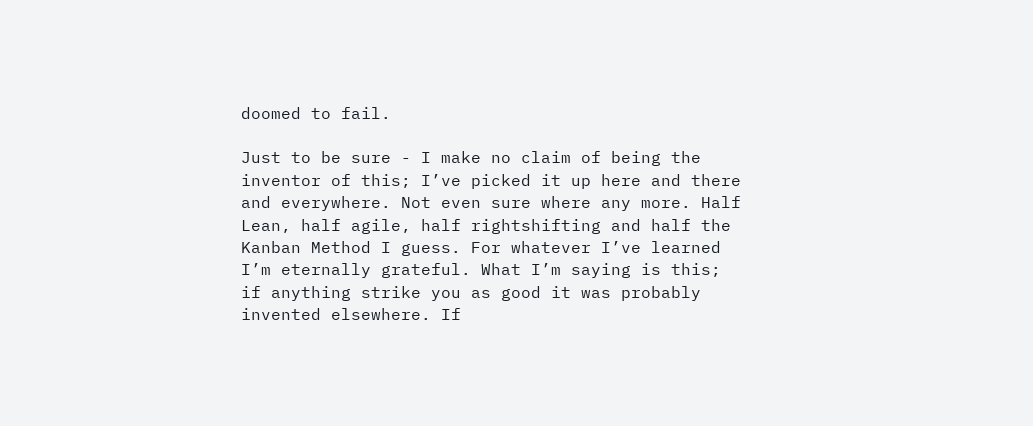doomed to fail.

Just to be sure - I make no claim of being the inventor of this; I’ve picked it up here and there and everywhere. Not even sure where any more. Half Lean, half agile, half rightshifting and half the Kanban Method I guess. For whatever I’ve learned I’m eternally grateful. What I’m saying is this; if anything strike you as good it was probably invented elsewhere. If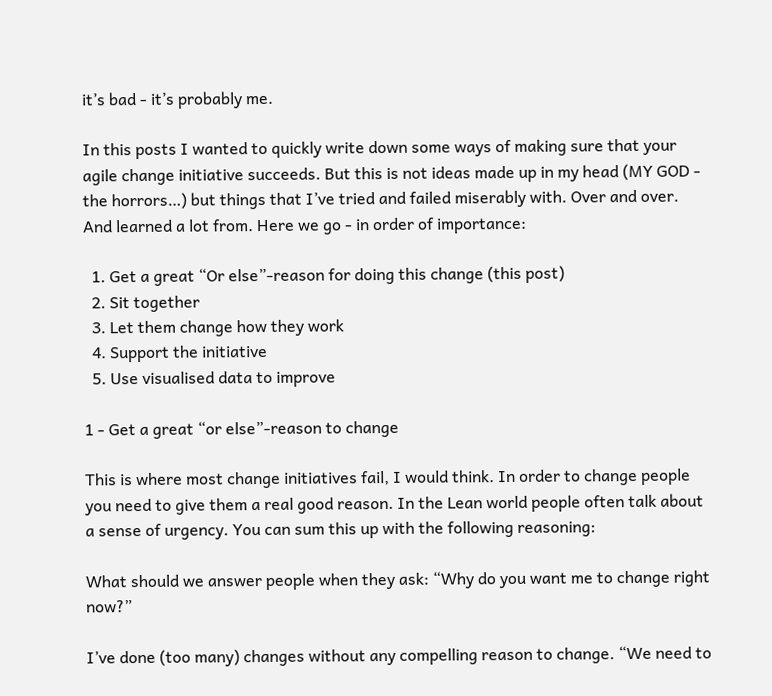it’s bad - it’s probably me.

In this posts I wanted to quickly write down some ways of making sure that your agile change initiative succeeds. But this is not ideas made up in my head (MY GOD - the horrors…) but things that I’ve tried and failed miserably with. Over and over. And learned a lot from. Here we go - in order of importance:

  1. Get a great “Or else”-reason for doing this change (this post)
  2. Sit together
  3. Let them change how they work
  4. Support the initiative
  5. Use visualised data to improve

1 - Get a great “or else”-reason to change

This is where most change initiatives fail, I would think. In order to change people you need to give them a real good reason. In the Lean world people often talk about a sense of urgency. You can sum this up with the following reasoning:

What should we answer people when they ask: “Why do you want me to change right now?”

I’ve done (too many) changes without any compelling reason to change. “We need to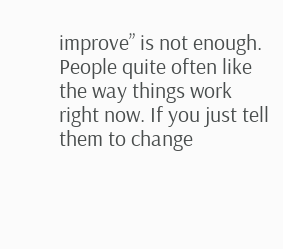improve” is not enough. People quite often like the way things work right now. If you just tell them to change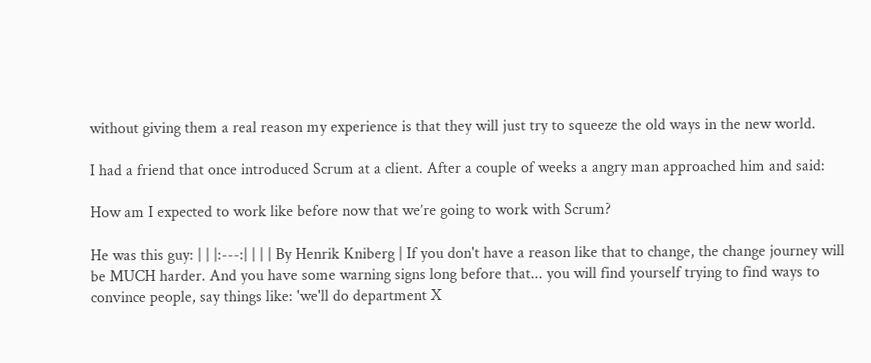without giving them a real reason my experience is that they will just try to squeeze the old ways in the new world.

I had a friend that once introduced Scrum at a client. After a couple of weeks a angry man approached him and said:

How am I expected to work like before now that we’re going to work with Scrum?

He was this guy: | | |:---:| | | | By Henrik Kniberg | If you don't have a reason like that to change, the change journey will be MUCH harder. And you have some warning signs long before that... you will find yourself trying to find ways to convince people, say things like: 'we'll do department X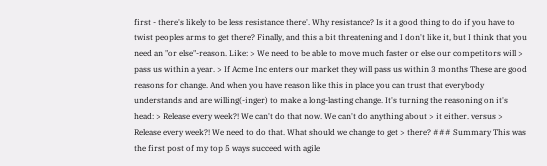first - there's likely to be less resistance there'. Why resistance? Is it a good thing to do if you have to twist peoples arms to get there? Finally, and this a bit threatening and I don't like it, but I think that you need an "or else"-reason. Like: > We need to be able to move much faster or else our competitors will > pass us within a year. > If Acme Inc enters our market they will pass us within 3 months These are good reasons for change. And when you have reason like this in place you can trust that everybody understands and are willing(-inger) to make a long-lasting change. It's turning the reasoning on it's head: > Release every week?! We can't do that now. We can't do anything about > it either. versus > Release every week?! We need to do that. What should we change to get > there? ### Summary This was the first post of my top 5 ways succeed with agile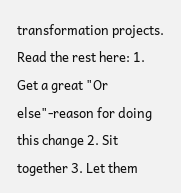transformation projects. Read the rest here: 1. Get a great "Or else"-reason for doing this change 2. Sit together 3. Let them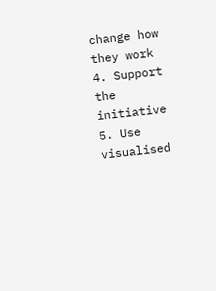change how they work 4. Support the initiative 5. Use visualised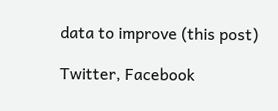data to improve (this post)

Twitter, Facebook